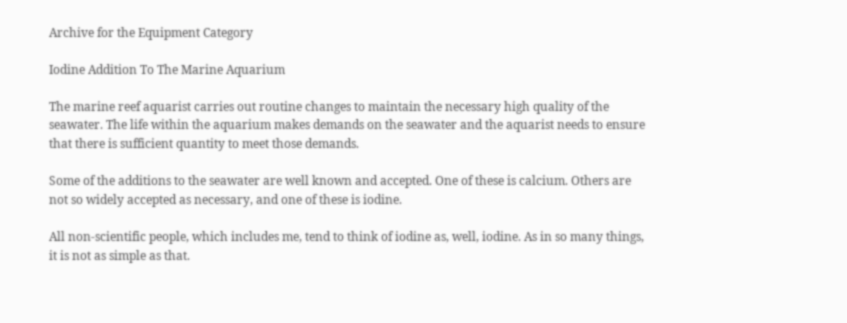Archive for the Equipment Category

Iodine Addition To The Marine Aquarium

The marine reef aquarist carries out routine changes to maintain the necessary high quality of the seawater. The life within the aquarium makes demands on the seawater and the aquarist needs to ensure that there is sufficient quantity to meet those demands.

Some of the additions to the seawater are well known and accepted. One of these is calcium. Others are not so widely accepted as necessary, and one of these is iodine.

All non-scientific people, which includes me, tend to think of iodine as, well, iodine. As in so many things, it is not as simple as that.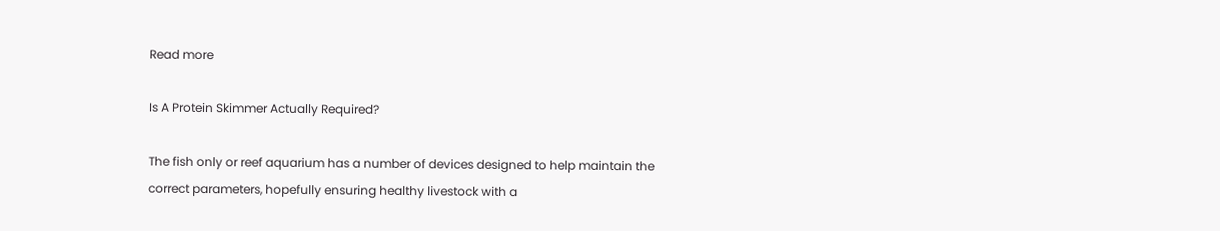Read more

Is A Protein Skimmer Actually Required?

The fish only or reef aquarium has a number of devices designed to help maintain the correct parameters, hopefully ensuring healthy livestock with a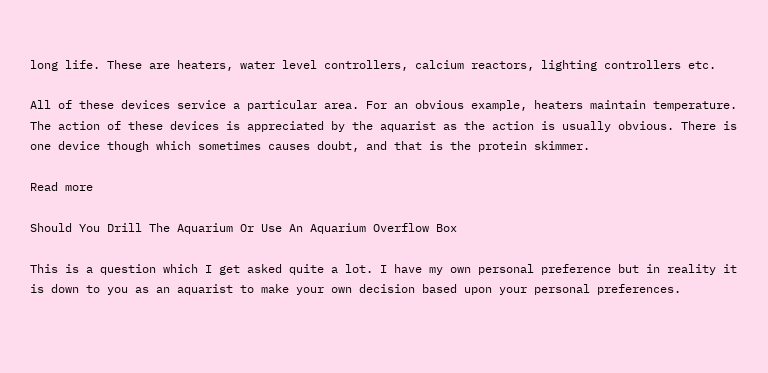long life. These are heaters, water level controllers, calcium reactors, lighting controllers etc.

All of these devices service a particular area. For an obvious example, heaters maintain temperature. The action of these devices is appreciated by the aquarist as the action is usually obvious. There is one device though which sometimes causes doubt, and that is the protein skimmer.

Read more

Should You Drill The Aquarium Or Use An Aquarium Overflow Box

This is a question which I get asked quite a lot. I have my own personal preference but in reality it is down to you as an aquarist to make your own decision based upon your personal preferences.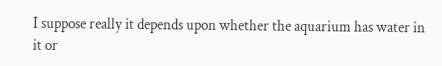I suppose really it depends upon whether the aquarium has water in it or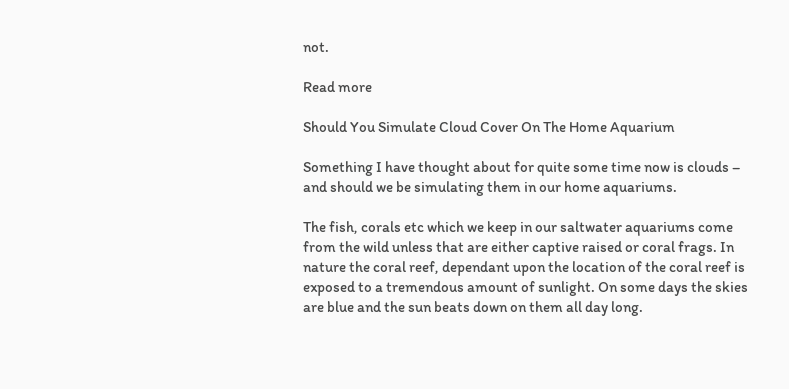not.

Read more

Should You Simulate Cloud Cover On The Home Aquarium

Something I have thought about for quite some time now is clouds – and should we be simulating them in our home aquariums.

The fish, corals etc which we keep in our saltwater aquariums come from the wild unless that are either captive raised or coral frags. In nature the coral reef, dependant upon the location of the coral reef is exposed to a tremendous amount of sunlight. On some days the skies are blue and the sun beats down on them all day long.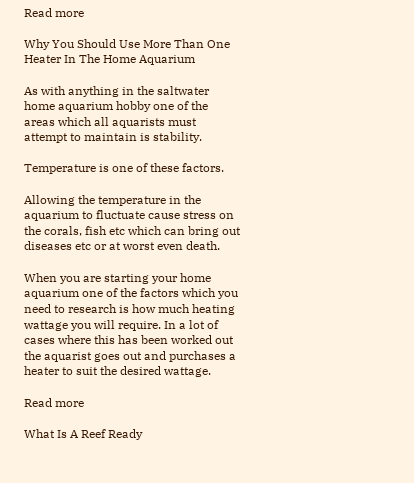Read more

Why You Should Use More Than One Heater In The Home Aquarium

As with anything in the saltwater home aquarium hobby one of the areas which all aquarists must attempt to maintain is stability.

Temperature is one of these factors.

Allowing the temperature in the aquarium to fluctuate cause stress on the corals, fish etc which can bring out diseases etc or at worst even death.

When you are starting your home aquarium one of the factors which you need to research is how much heating wattage you will require. In a lot of cases where this has been worked out the aquarist goes out and purchases a heater to suit the desired wattage.

Read more

What Is A Reef Ready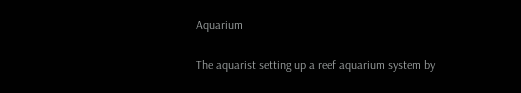Aquarium

The aquarist setting up a reef aquarium system by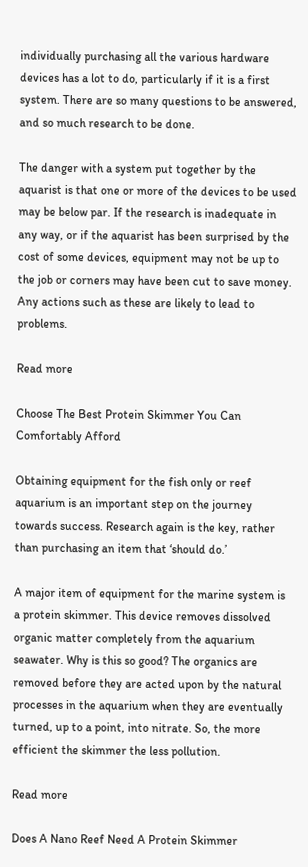individually purchasing all the various hardware devices has a lot to do, particularly if it is a first system. There are so many questions to be answered, and so much research to be done.

The danger with a system put together by the aquarist is that one or more of the devices to be used may be below par. If the research is inadequate in any way, or if the aquarist has been surprised by the cost of some devices, equipment may not be up to the job or corners may have been cut to save money. Any actions such as these are likely to lead to problems.

Read more

Choose The Best Protein Skimmer You Can Comfortably Afford

Obtaining equipment for the fish only or reef aquarium is an important step on the journey towards success. Research again is the key, rather than purchasing an item that ‘should do.’

A major item of equipment for the marine system is a protein skimmer. This device removes dissolved organic matter completely from the aquarium seawater. Why is this so good? The organics are removed before they are acted upon by the natural processes in the aquarium when they are eventually turned, up to a point, into nitrate. So, the more efficient the skimmer the less pollution.

Read more

Does A Nano Reef Need A Protein Skimmer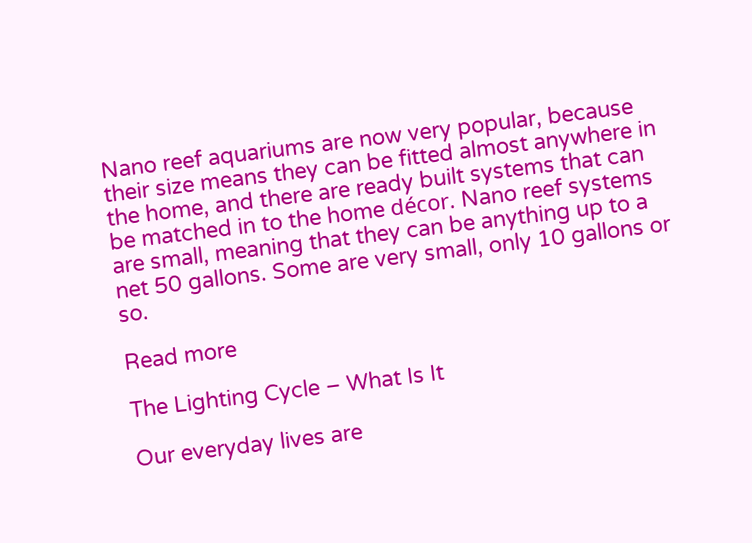Nano reef aquariums are now very popular, because their size means they can be fitted almost anywhere in the home, and there are ready built systems that can be matched in to the home décor. Nano reef systems are small, meaning that they can be anything up to a net 50 gallons. Some are very small, only 10 gallons or so.

Read more

The Lighting Cycle – What Is It

Our everyday lives are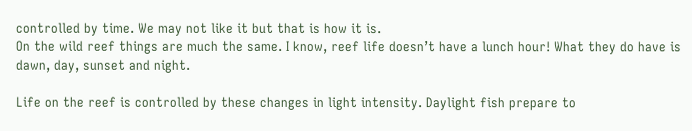controlled by time. We may not like it but that is how it is.
On the wild reef things are much the same. I know, reef life doesn’t have a lunch hour! What they do have is dawn, day, sunset and night.

Life on the reef is controlled by these changes in light intensity. Daylight fish prepare to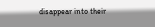disappear into their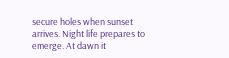secure holes when sunset arrives. Night life prepares to emerge. At dawn it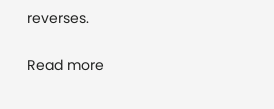reverses.

Read more